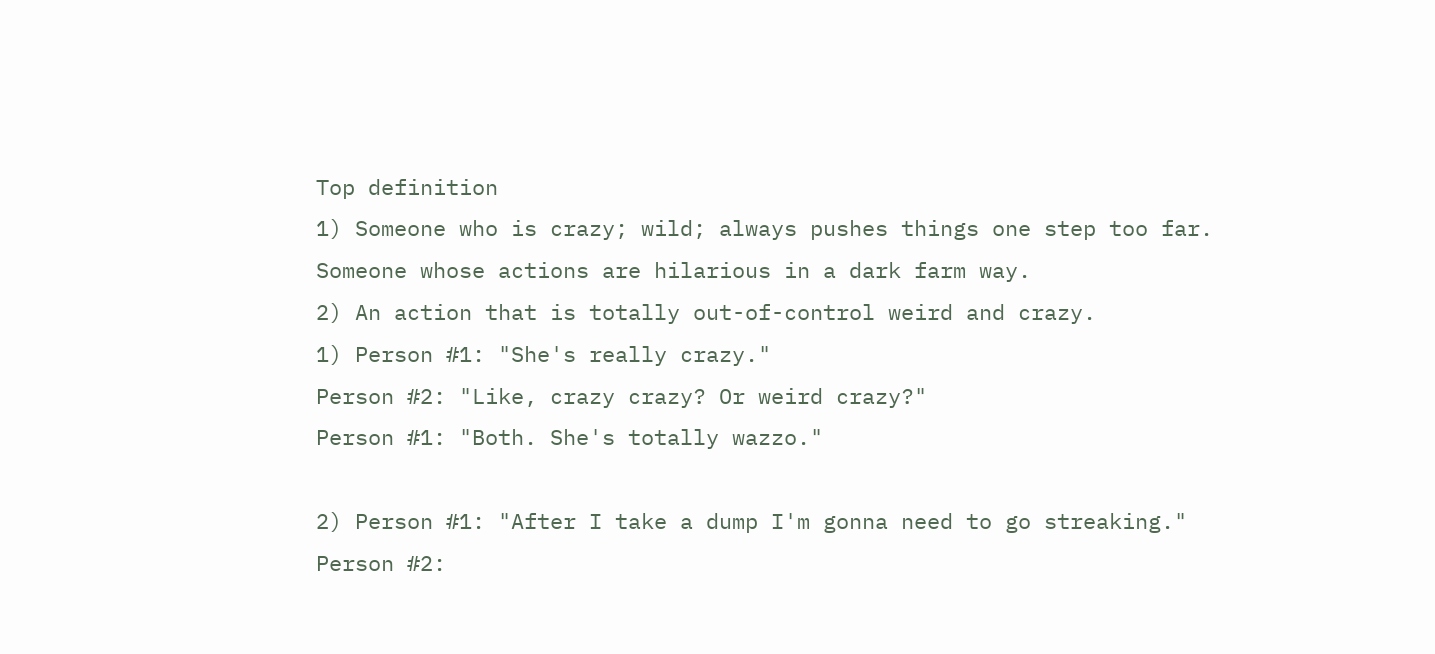Top definition
1) Someone who is crazy; wild; always pushes things one step too far. Someone whose actions are hilarious in a dark farm way.
2) An action that is totally out-of-control weird and crazy.
1) Person #1: "She's really crazy."
Person #2: "Like, crazy crazy? Or weird crazy?"
Person #1: "Both. She's totally wazzo."

2) Person #1: "After I take a dump I'm gonna need to go streaking."
Person #2: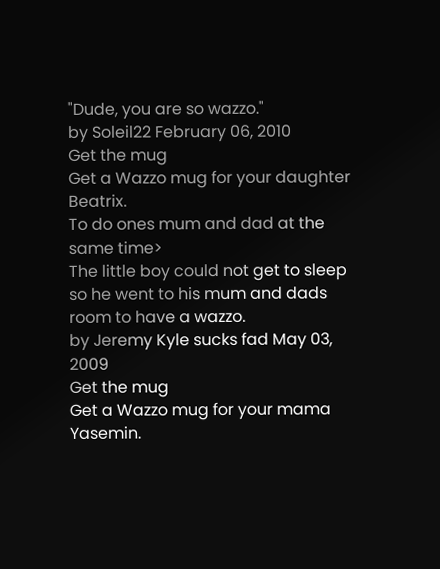"Dude, you are so wazzo."
by Soleil22 February 06, 2010
Get the mug
Get a Wazzo mug for your daughter Beatrix.
To do ones mum and dad at the same time>
The little boy could not get to sleep so he went to his mum and dads room to have a wazzo.
by Jeremy Kyle sucks fad May 03, 2009
Get the mug
Get a Wazzo mug for your mama Yasemin.